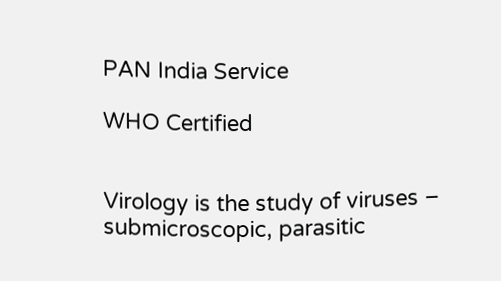PAN India Service

WHO Certified


Virology is the study of viruses – submicroscopic, parasitic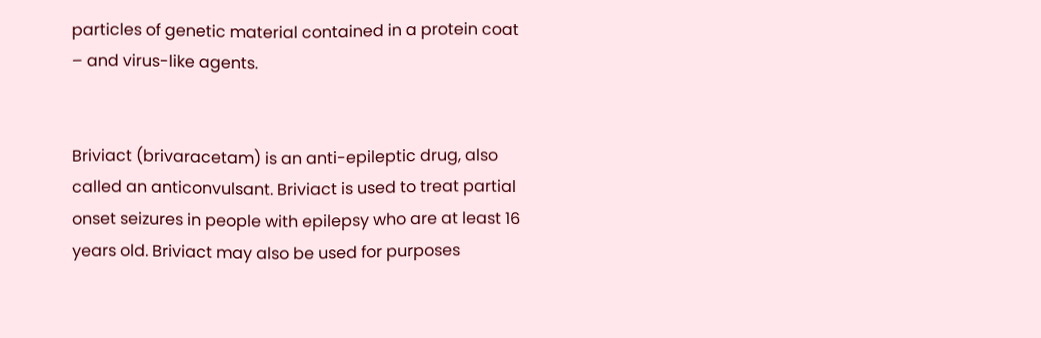particles of genetic material contained in a protein coat – and virus-like agents.


Briviact (brivaracetam) is an anti-epileptic drug, also called an anticonvulsant. Briviact is used to treat partial onset seizures in people with epilepsy who are at least 16 years old. Briviact may also be used for purposes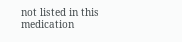not listed in this medication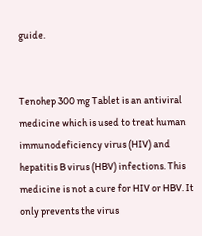guide.


Tenohep 300 mg Tablet is an antiviral medicine which is used to treat human immunodeficiency virus (HIV) and hepatitis B virus (HBV) infections. This medicine is not a cure for HIV or HBV. It only prevents the virus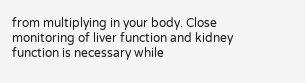from multiplying in your body. Close monitoring of liver function and kidney function is necessary while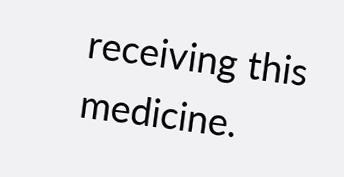receiving this medicine.